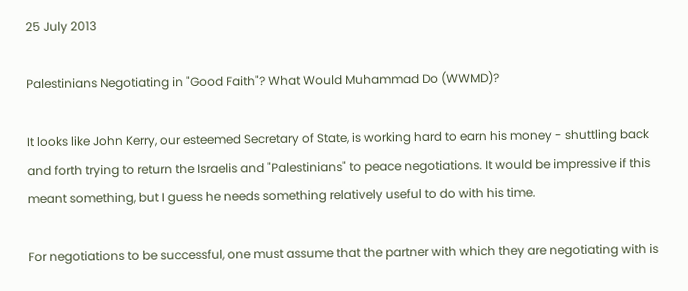25 July 2013

Palestinians Negotiating in "Good Faith"? What Would Muhammad Do (WWMD)?

It looks like John Kerry, our esteemed Secretary of State, is working hard to earn his money - shuttling back and forth trying to return the Israelis and "Palestinians" to peace negotiations. It would be impressive if this meant something, but I guess he needs something relatively useful to do with his time.

For negotiations to be successful, one must assume that the partner with which they are negotiating with is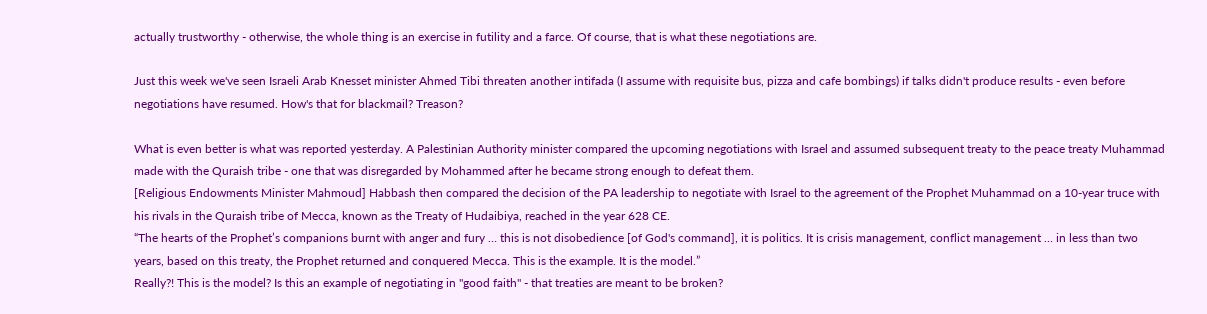actually trustworthy - otherwise, the whole thing is an exercise in futility and a farce. Of course, that is what these negotiations are.

Just this week we've seen Israeli Arab Knesset minister Ahmed Tibi threaten another intifada (I assume with requisite bus, pizza and cafe bombings) if talks didn't produce results - even before negotiations have resumed. How's that for blackmail? Treason?

What is even better is what was reported yesterday. A Palestinian Authority minister compared the upcoming negotiations with Israel and assumed subsequent treaty to the peace treaty Muhammad made with the Quraish tribe - one that was disregarded by Mohammed after he became strong enough to defeat them.
[Religious Endowments Minister Mahmoud] Habbash then compared the decision of the PA leadership to negotiate with Israel to the agreement of the Prophet Muhammad on a 10-year truce with his rivals in the Quraish tribe of Mecca, known as the Treaty of Hudaibiya, reached in the year 628 CE.
“The hearts of the Prophet’s companions burnt with anger and fury … this is not disobedience [of God's command], it is politics. It is crisis management, conflict management … in less than two years, based on this treaty, the Prophet returned and conquered Mecca. This is the example. It is the model.”
Really?! This is the model? Is this an example of negotiating in "good faith" - that treaties are meant to be broken?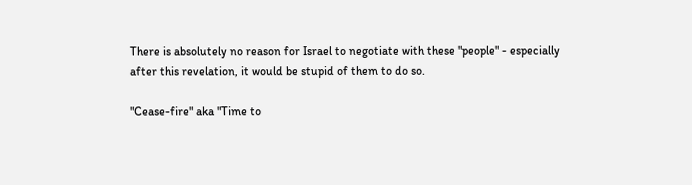There is absolutely no reason for Israel to negotiate with these "people" - especially after this revelation, it would be stupid of them to do so.

"Cease-fire" aka "Time to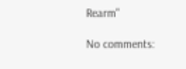Rearm"

No comments: